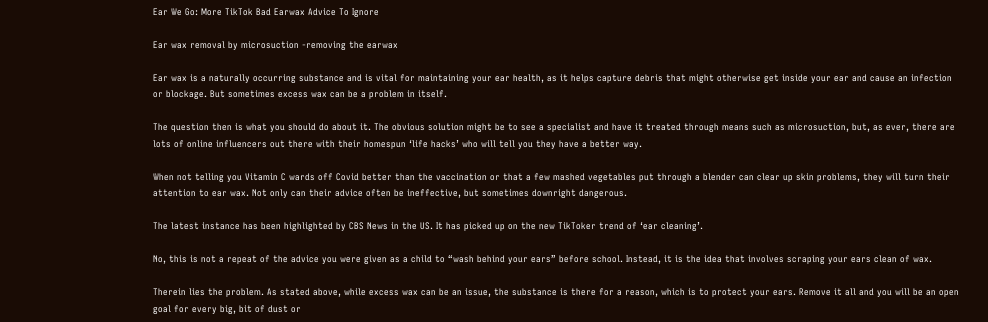Ear We Go: More TikTok Bad Earwax Advice To Ignore

Ear wax removal by microsuction -removing the earwax

Ear wax is a naturally occurring substance and is vital for maintaining your ear health, as it helps capture debris that might otherwise get inside your ear and cause an infection or blockage. But sometimes excess wax can be a problem in itself.

The question then is what you should do about it. The obvious solution might be to see a specialist and have it treated through means such as microsuction, but, as ever, there are lots of online influencers out there with their homespun ‘life hacks’ who will tell you they have a better way.

When not telling you Vitamin C wards off Covid better than the vaccination or that a few mashed vegetables put through a blender can clear up skin problems, they will turn their attention to ear wax. Not only can their advice often be ineffective, but sometimes downright dangerous.

The latest instance has been highlighted by CBS News in the US. It has picked up on the new TikToker trend of ‘ear cleaning’.

No, this is not a repeat of the advice you were given as a child to “wash behind your ears” before school. Instead, it is the idea that involves scraping your ears clean of wax.

Therein lies the problem. As stated above, while excess wax can be an issue, the substance is there for a reason, which is to protect your ears. Remove it all and you will be an open goal for every big, bit of dust or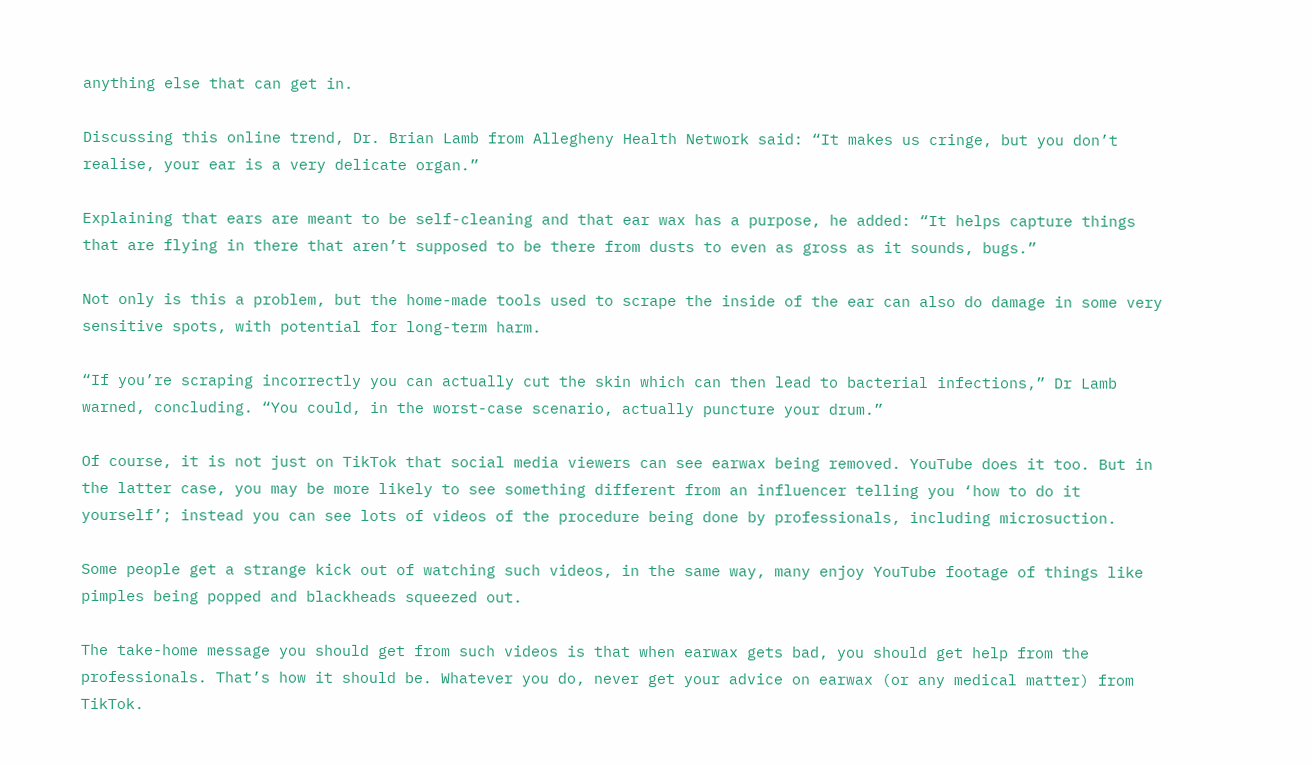anything else that can get in.

Discussing this online trend, Dr. Brian Lamb from Allegheny Health Network said: “It makes us cringe, but you don’t realise, your ear is a very delicate organ.”

Explaining that ears are meant to be self-cleaning and that ear wax has a purpose, he added: “It helps capture things that are flying in there that aren’t supposed to be there from dusts to even as gross as it sounds, bugs.”

Not only is this a problem, but the home-made tools used to scrape the inside of the ear can also do damage in some very sensitive spots, with potential for long-term harm.

“If you’re scraping incorrectly you can actually cut the skin which can then lead to bacterial infections,” Dr Lamb warned, concluding. “You could, in the worst-case scenario, actually puncture your drum.”

Of course, it is not just on TikTok that social media viewers can see earwax being removed. YouTube does it too. But in the latter case, you may be more likely to see something different from an influencer telling you ‘how to do it yourself’; instead you can see lots of videos of the procedure being done by professionals, including microsuction.

Some people get a strange kick out of watching such videos, in the same way, many enjoy YouTube footage of things like pimples being popped and blackheads squeezed out.

The take-home message you should get from such videos is that when earwax gets bad, you should get help from the professionals. That’s how it should be. Whatever you do, never get your advice on earwax (or any medical matter) from TikTok.